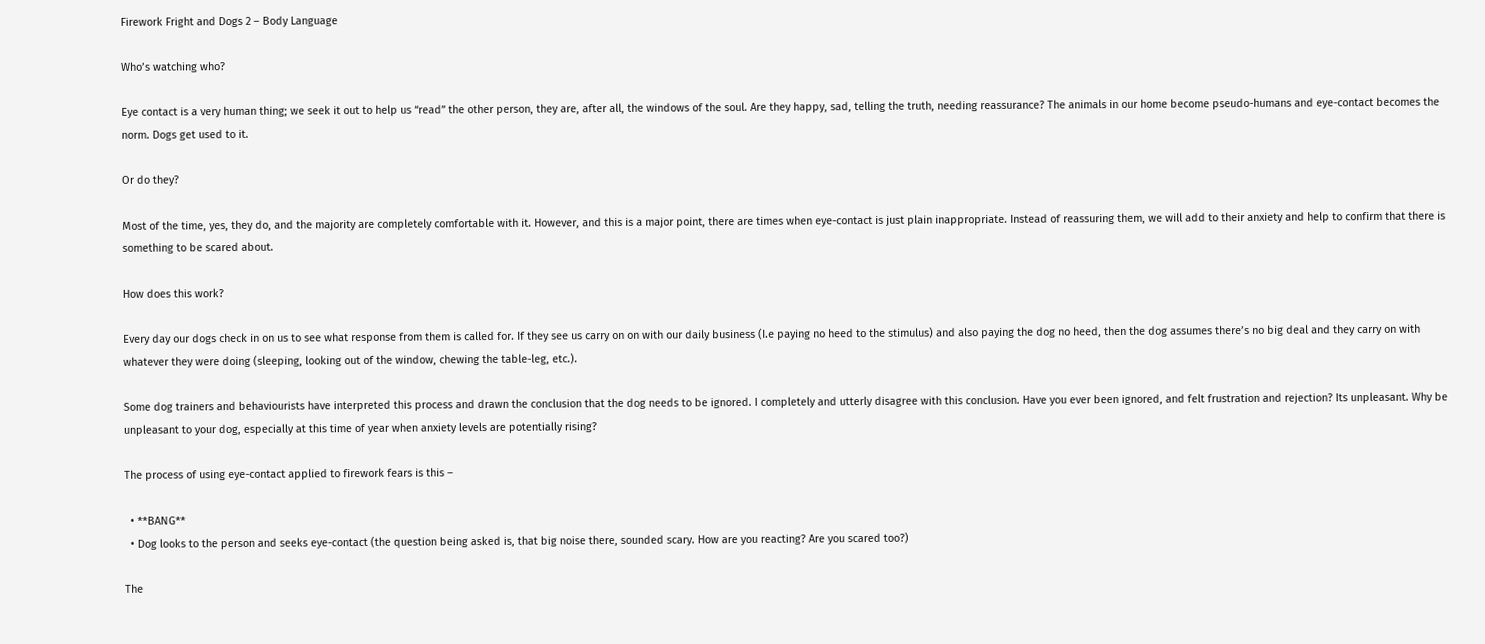Firework Fright and Dogs 2 – Body Language

Who’s watching who?

Eye contact is a very human thing; we seek it out to help us “read” the other person, they are, after all, the windows of the soul. Are they happy, sad, telling the truth, needing reassurance? The animals in our home become pseudo-humans and eye-contact becomes the norm. Dogs get used to it.

Or do they?

Most of the time, yes, they do, and the majority are completely comfortable with it. However, and this is a major point, there are times when eye-contact is just plain inappropriate. Instead of reassuring them, we will add to their anxiety and help to confirm that there is something to be scared about.

How does this work?

Every day our dogs check in on us to see what response from them is called for. If they see us carry on on with our daily business (I.e paying no heed to the stimulus) and also paying the dog no heed, then the dog assumes there’s no big deal and they carry on with whatever they were doing (sleeping, looking out of the window, chewing the table-leg, etc.).

Some dog trainers and behaviourists have interpreted this process and drawn the conclusion that the dog needs to be ignored. I completely and utterly disagree with this conclusion. Have you ever been ignored, and felt frustration and rejection? Its unpleasant. Why be unpleasant to your dog, especially at this time of year when anxiety levels are potentially rising?

The process of using eye-contact applied to firework fears is this –

  • **BANG**
  • Dog looks to the person and seeks eye-contact (the question being asked is, that big noise there, sounded scary. How are you reacting? Are you scared too?)

The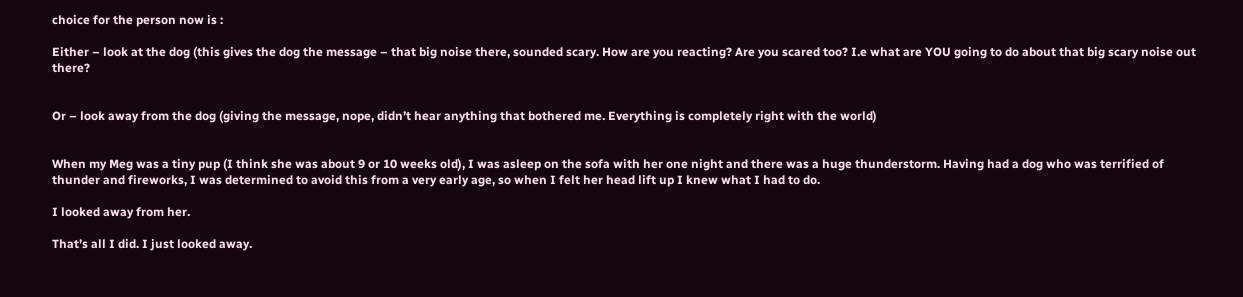choice for the person now is :

Either – look at the dog (this gives the dog the message – that big noise there, sounded scary. How are you reacting? Are you scared too? I.e what are YOU going to do about that big scary noise out there?


Or – look away from the dog (giving the message, nope, didn’t hear anything that bothered me. Everything is completely right with the world)


When my Meg was a tiny pup (I think she was about 9 or 10 weeks old), I was asleep on the sofa with her one night and there was a huge thunderstorm. Having had a dog who was terrified of thunder and fireworks, I was determined to avoid this from a very early age, so when I felt her head lift up I knew what I had to do.

I looked away from her.

That’s all I did. I just looked away.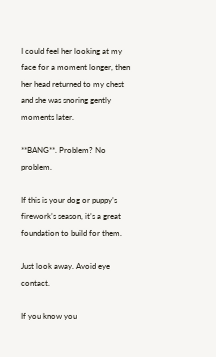I could feel her looking at my face for a moment longer, then her head returned to my chest and she was snoring gently moments later.

**BANG**. Problem? No problem.

If this is your dog or puppy’s firework’s season, it’s a great foundation to build for them.

Just look away. Avoid eye contact.

If you know you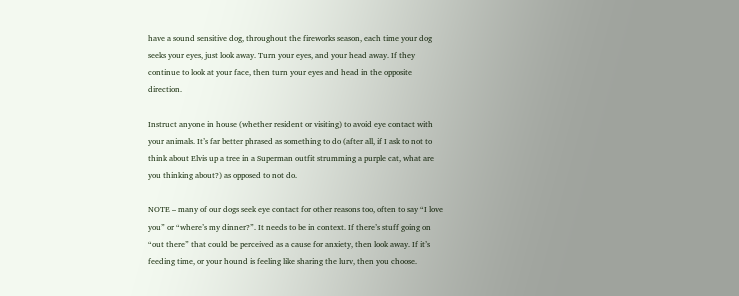have a sound sensitive dog, throughout the fireworks season, each time your dog seeks your eyes, just look away. Turn your eyes, and your head away. If they continue to look at your face, then turn your eyes and head in the opposite direction.

Instruct anyone in house (whether resident or visiting) to avoid eye contact with your animals. It’s far better phrased as something to do (after all, if I ask to not to think about Elvis up a tree in a Superman outfit strumming a purple cat, what are you thinking about?) as opposed to not do.

NOTE – many of our dogs seek eye contact for other reasons too, often to say “I love you” or “where’s my dinner?”. It needs to be in context. If there’s stuff going on “out there” that could be perceived as a cause for anxiety, then look away. If it’s feeding time, or your hound is feeling like sharing the lurv, then you choose.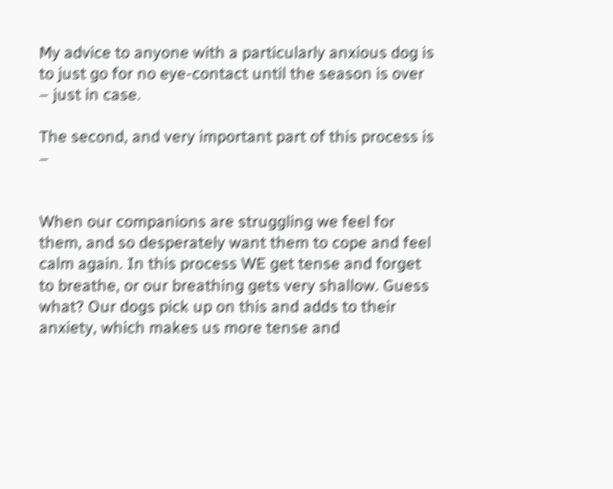My advice to anyone with a particularly anxious dog is to just go for no eye-contact until the season is over – just in case.

The second, and very important part of this process is –


When our companions are struggling we feel for them, and so desperately want them to cope and feel calm again. In this process WE get tense and forget to breathe, or our breathing gets very shallow. Guess what? Our dogs pick up on this and adds to their anxiety, which makes us more tense and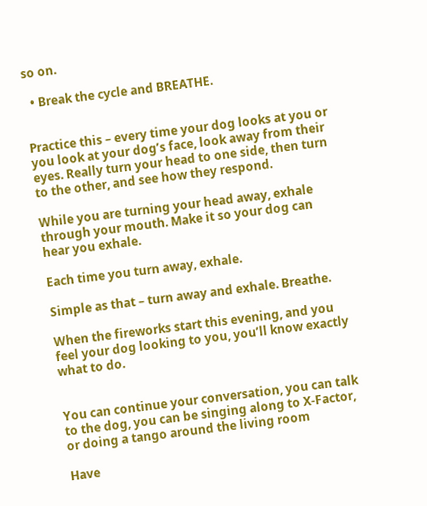so on.

  • Break the cycle and BREATHE.


Practice this – every time your dog looks at you or you look at your dog’s face, look away from their eyes. Really turn your head to one side, then turn to the other, and see how they respond.

While you are turning your head away, exhale through your mouth. Make it so your dog can hear you exhale.

Each time you turn away, exhale.

Simple as that – turn away and exhale. Breathe.

When the fireworks start this evening, and you feel your dog looking to you, you’ll know exactly what to do.


You can continue your conversation, you can talk to the dog, you can be singing along to X-Factor, or doing a tango around the living room

Have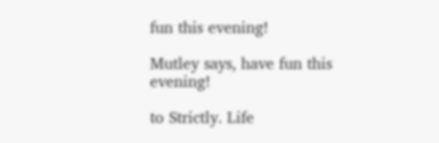fun this evening!

Mutley says, have fun this evening!

to Strictly. Life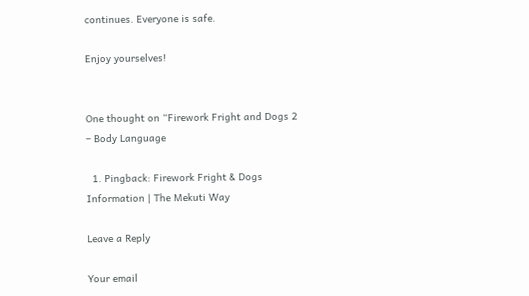continues. Everyone is safe.

Enjoy yourselves!


One thought on “Firework Fright and Dogs 2 – Body Language

  1. Pingback: Firework Fright & Dogs Information | The Mekuti Way

Leave a Reply

Your email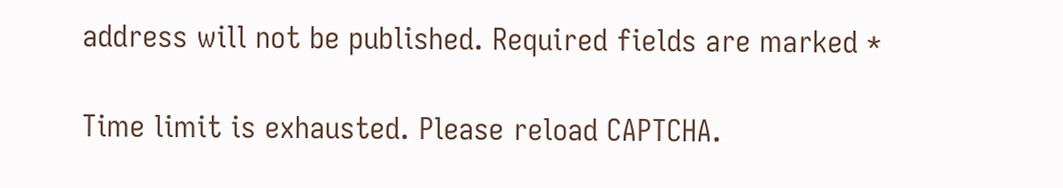address will not be published. Required fields are marked *

Time limit is exhausted. Please reload CAPTCHA.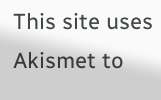This site uses Akismet to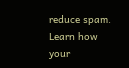reduce spam. Learn how your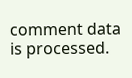comment data is processed.